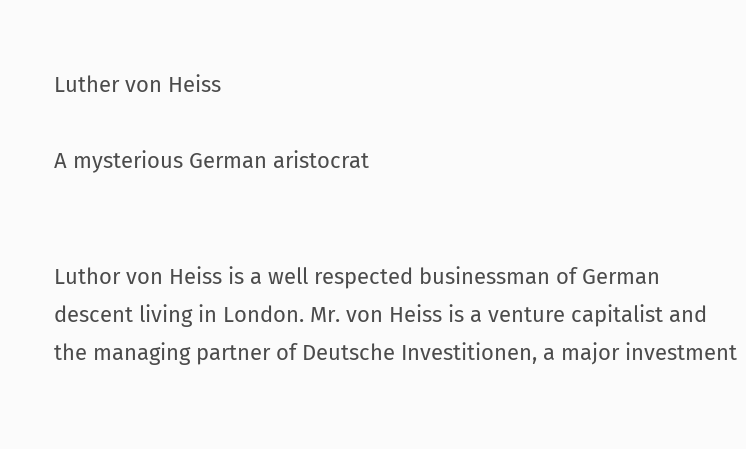Luther von Heiss

A mysterious German aristocrat


Luthor von Heiss is a well respected businessman of German descent living in London. Mr. von Heiss is a venture capitalist and the managing partner of Deutsche Investitionen, a major investment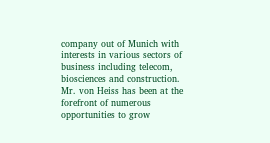company out of Munich with interests in various sectors of business including telecom, biosciences and construction. Mr. von Heiss has been at the forefront of numerous opportunities to grow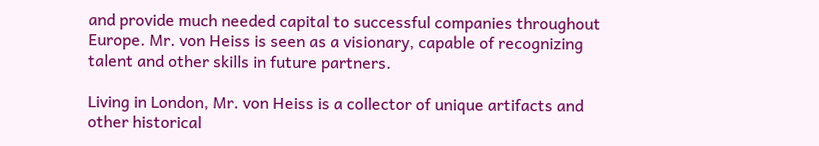and provide much needed capital to successful companies throughout Europe. Mr. von Heiss is seen as a visionary, capable of recognizing talent and other skills in future partners.

Living in London, Mr. von Heiss is a collector of unique artifacts and other historical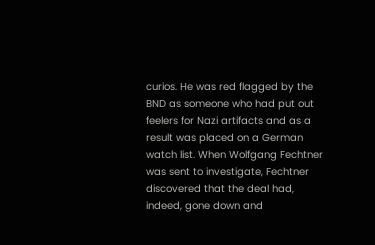curios. He was red flagged by the BND as someone who had put out feelers for Nazi artifacts and as a result was placed on a German watch list. When Wolfgang Fechtner was sent to investigate, Fechtner discovered that the deal had, indeed, gone down and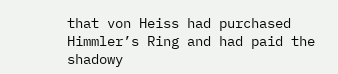that von Heiss had purchased Himmler’s Ring and had paid the shadowy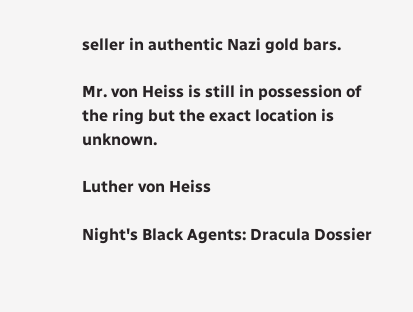seller in authentic Nazi gold bars.

Mr. von Heiss is still in possession of the ring but the exact location is unknown.

Luther von Heiss

Night's Black Agents: Dracula Dossier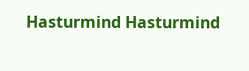Hasturmind Hasturmind